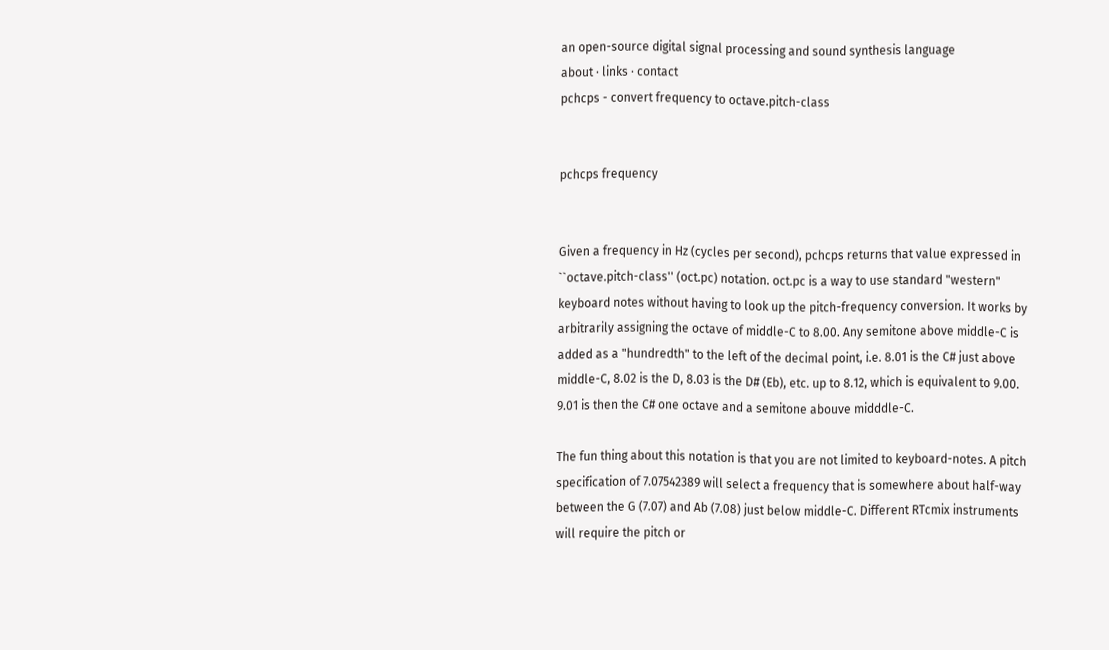an open-source digital signal processing and sound synthesis language
about · links · contact
pchcps - convert frequency to octave.pitch-class


pchcps frequency


Given a frequency in Hz (cycles per second), pchcps returns that value expressed in ``octave.pitch-class'' (oct.pc) notation. oct.pc is a way to use standard "western" keyboard notes without having to look up the pitch-frequency conversion. It works by arbitrarily assigning the octave of middle-C to 8.00. Any semitone above middle-C is added as a "hundredth" to the left of the decimal point, i.e. 8.01 is the C# just above middle-C, 8.02 is the D, 8.03 is the D# (Eb), etc. up to 8.12, which is equivalent to 9.00. 9.01 is then the C# one octave and a semitone abouve midddle-C.

The fun thing about this notation is that you are not limited to keyboard-notes. A pitch specification of 7.07542389 will select a frequency that is somewhere about half-way between the G (7.07) and Ab (7.08) just below middle-C. Different RTcmix instruments will require the pitch or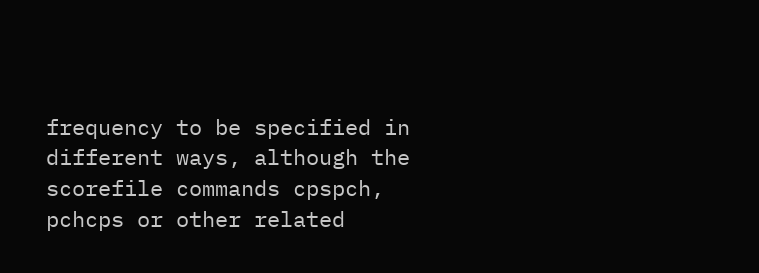frequency to be specified in different ways, although the scorefile commands cpspch, pchcps or other related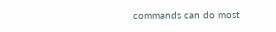commands can do most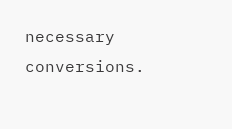necessary conversions.